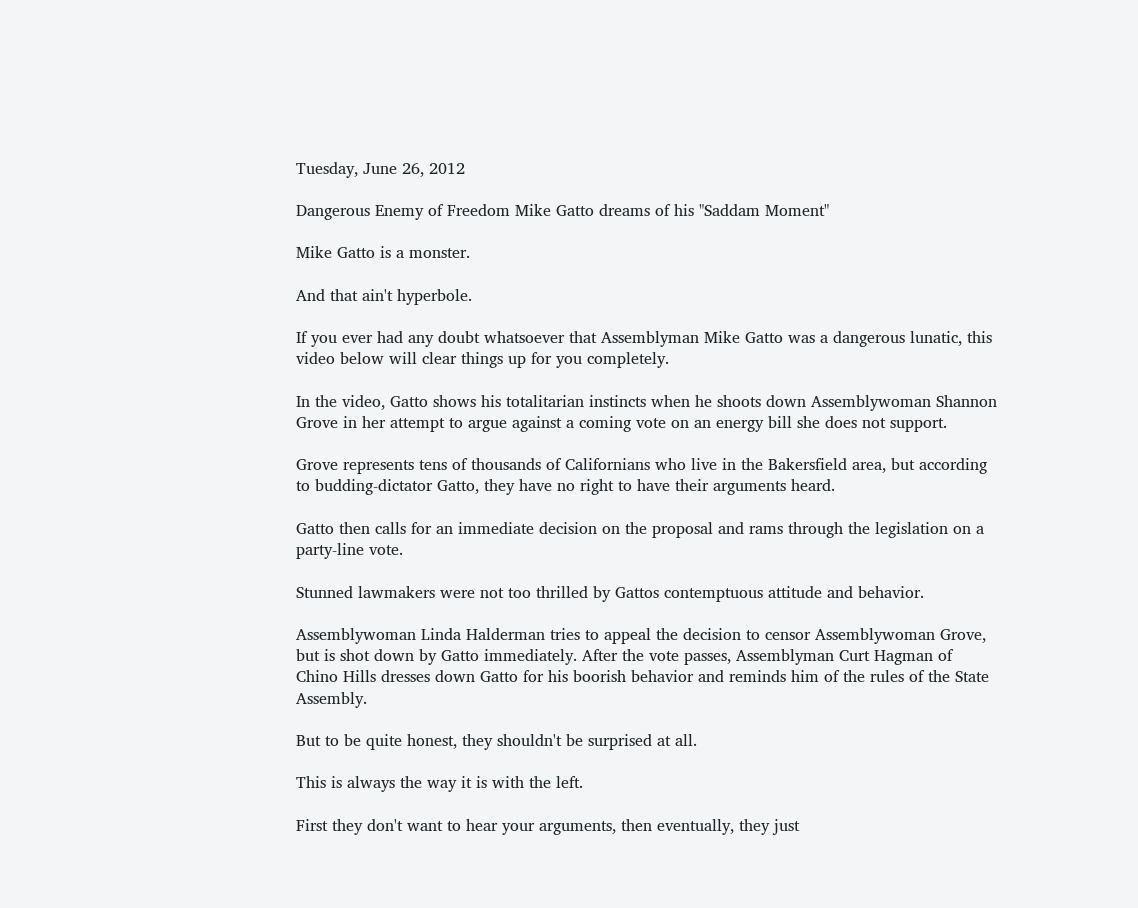Tuesday, June 26, 2012

Dangerous Enemy of Freedom Mike Gatto dreams of his "Saddam Moment"

Mike Gatto is a monster.

And that ain't hyperbole.

If you ever had any doubt whatsoever that Assemblyman Mike Gatto was a dangerous lunatic, this video below will clear things up for you completely.

In the video, Gatto shows his totalitarian instincts when he shoots down Assemblywoman Shannon Grove in her attempt to argue against a coming vote on an energy bill she does not support.

Grove represents tens of thousands of Californians who live in the Bakersfield area, but according to budding-dictator Gatto, they have no right to have their arguments heard.

Gatto then calls for an immediate decision on the proposal and rams through the legislation on a party-line vote.

Stunned lawmakers were not too thrilled by Gattos contemptuous attitude and behavior.

Assemblywoman Linda Halderman tries to appeal the decision to censor Assemblywoman Grove, but is shot down by Gatto immediately. After the vote passes, Assemblyman Curt Hagman of Chino Hills dresses down Gatto for his boorish behavior and reminds him of the rules of the State Assembly.

But to be quite honest, they shouldn't be surprised at all.

This is always the way it is with the left.

First they don't want to hear your arguments, then eventually, they just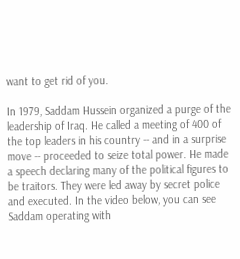want to get rid of you.

In 1979, Saddam Hussein organized a purge of the leadership of Iraq. He called a meeting of 400 of the top leaders in his country -- and in a surprise move -- proceeded to seize total power. He made a speech declaring many of the political figures to be traitors. They were led away by secret police and executed. In the video below, you can see Saddam operating with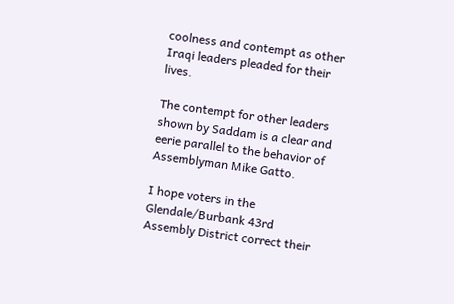coolness and contempt as other Iraqi leaders pleaded for their lives.

The contempt for other leaders shown by Saddam is a clear and eerie parallel to the behavior of Assemblyman Mike Gatto.

I hope voters in the Glendale/Burbank 43rd Assembly District correct their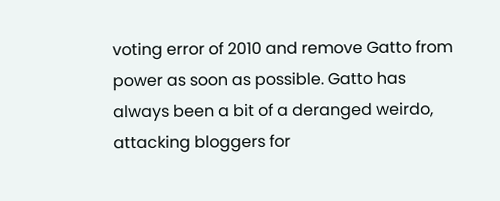voting error of 2010 and remove Gatto from power as soon as possible. Gatto has always been a bit of a deranged weirdo, attacking bloggers for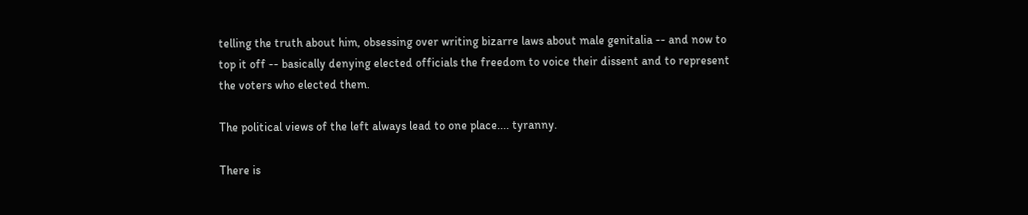telling the truth about him, obsessing over writing bizarre laws about male genitalia -- and now to top it off -- basically denying elected officials the freedom to voice their dissent and to represent the voters who elected them.

The political views of the left always lead to one place.... tyranny.

There is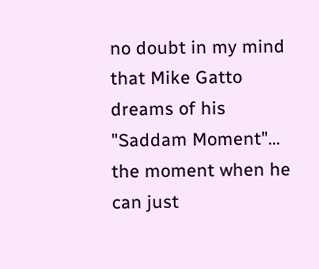no doubt in my mind that Mike Gatto dreams of his "Saddam Moment"... the moment when he can just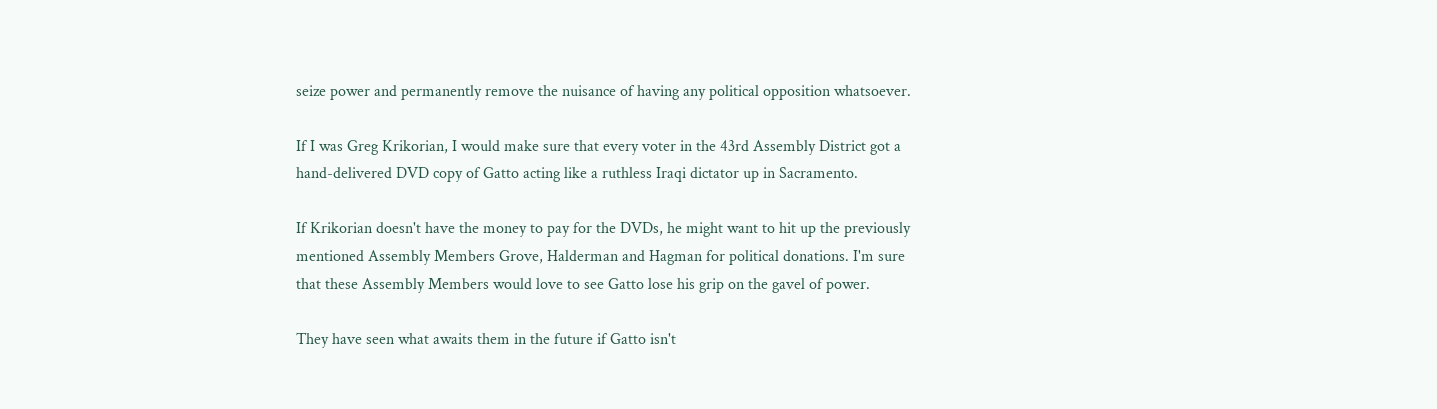seize power and permanently remove the nuisance of having any political opposition whatsoever.

If I was Greg Krikorian, I would make sure that every voter in the 43rd Assembly District got a hand-delivered DVD copy of Gatto acting like a ruthless Iraqi dictator up in Sacramento.

If Krikorian doesn't have the money to pay for the DVDs, he might want to hit up the previously mentioned Assembly Members Grove, Halderman and Hagman for political donations. I'm sure that these Assembly Members would love to see Gatto lose his grip on the gavel of power.

They have seen what awaits them in the future if Gatto isn't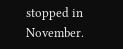stopped in November.